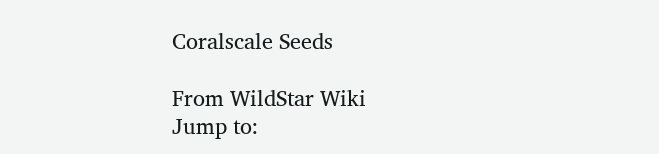Coralscale Seeds

From WildStar Wiki
Jump to: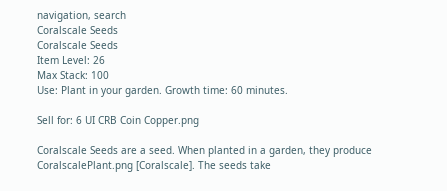navigation, search
Coralscale Seeds
Coralscale Seeds
Item Level: 26
Max Stack: 100
Use: Plant in your garden. Growth time: 60 minutes.

Sell for: 6 UI CRB Coin Copper.png

Coralscale Seeds are a seed. When planted in a garden, they produce CoralscalePlant.png [Coralscale]. The seeds take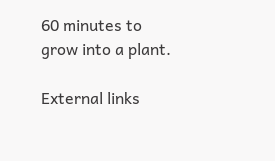60 minutes to grow into a plant.

External links